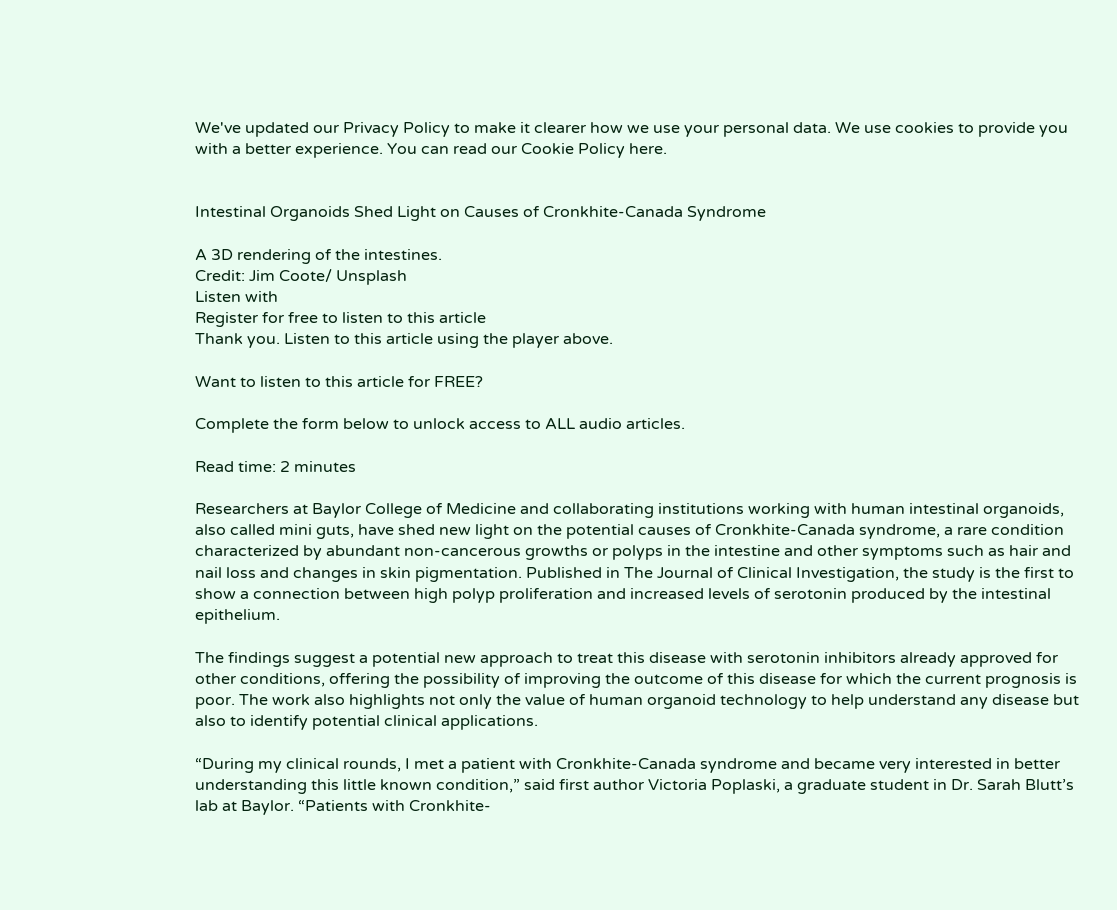We've updated our Privacy Policy to make it clearer how we use your personal data. We use cookies to provide you with a better experience. You can read our Cookie Policy here.


Intestinal Organoids Shed Light on Causes of Cronkhite-Canada Syndrome

A 3D rendering of the intestines.
Credit: Jim Coote/ Unsplash
Listen with
Register for free to listen to this article
Thank you. Listen to this article using the player above.

Want to listen to this article for FREE?

Complete the form below to unlock access to ALL audio articles.

Read time: 2 minutes

Researchers at Baylor College of Medicine and collaborating institutions working with human intestinal organoids, also called mini guts, have shed new light on the potential causes of Cronkhite-Canada syndrome, a rare condition characterized by abundant non-cancerous growths or polyps in the intestine and other symptoms such as hair and nail loss and changes in skin pigmentation. Published in The Journal of Clinical Investigation, the study is the first to show a connection between high polyp proliferation and increased levels of serotonin produced by the intestinal epithelium.

The findings suggest a potential new approach to treat this disease with serotonin inhibitors already approved for other conditions, offering the possibility of improving the outcome of this disease for which the current prognosis is poor. The work also highlights not only the value of human organoid technology to help understand any disease but also to identify potential clinical applications.

“During my clinical rounds, I met a patient with Cronkhite-Canada syndrome and became very interested in better understanding this little known condition,” said first author Victoria Poplaski, a graduate student in Dr. Sarah Blutt’s lab at Baylor. “Patients with Cronkhite-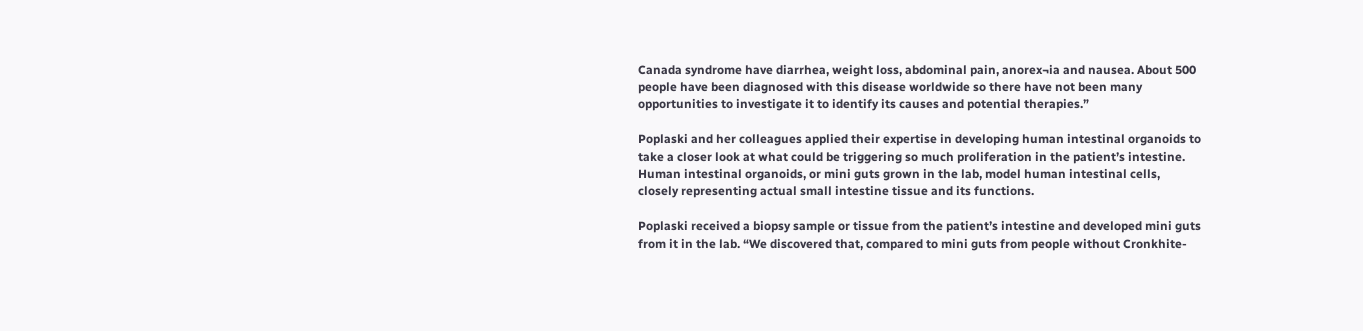Canada syndrome have diarrhea, weight loss, abdominal pain, anorex¬ia and nausea. About 500 people have been diagnosed with this disease worldwide so there have not been many opportunities to investigate it to identify its causes and potential therapies.”

Poplaski and her colleagues applied their expertise in developing human intestinal organoids to take a closer look at what could be triggering so much proliferation in the patient’s intestine. Human intestinal organoids, or mini guts grown in the lab, model human intestinal cells, closely representing actual small intestine tissue and its functions.

Poplaski received a biopsy sample or tissue from the patient’s intestine and developed mini guts from it in the lab. “We discovered that, compared to mini guts from people without Cronkhite-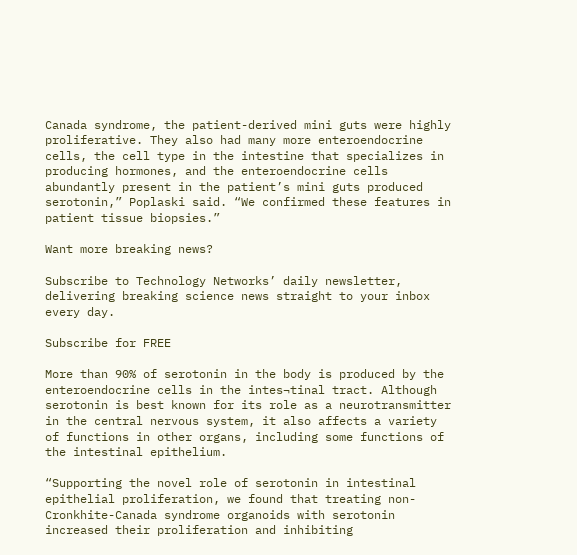Canada syndrome, the patient-derived mini guts were highly proliferative. They also had many more enteroendocrine cells, the cell type in the intestine that specializes in producing hormones, and the enteroendocrine cells abundantly present in the patient’s mini guts produced serotonin,” Poplaski said. “We confirmed these features in patient tissue biopsies.”

Want more breaking news?

Subscribe to Technology Networks’ daily newsletter, delivering breaking science news straight to your inbox every day.

Subscribe for FREE

More than 90% of serotonin in the body is produced by the enteroendocrine cells in the intes¬tinal tract. Although serotonin is best known for its role as a neurotransmitter in the central nervous system, it also affects a variety of functions in other organs, including some functions of the intestinal epithelium.

“Supporting the novel role of serotonin in intestinal epithelial proliferation, we found that treating non-Cronkhite-Canada syndrome organoids with serotonin increased their proliferation and inhibiting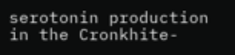serotonin production in the Cronkhite-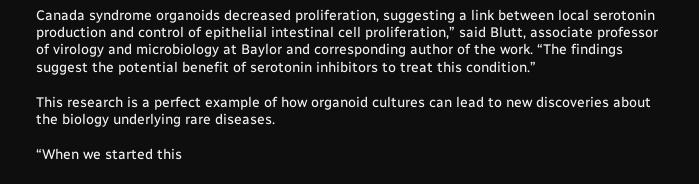Canada syndrome organoids decreased proliferation, suggesting a link between local serotonin production and control of epithelial intestinal cell proliferation,” said Blutt, associate professor of virology and microbiology at Baylor and corresponding author of the work. “The findings suggest the potential benefit of serotonin inhibitors to treat this condition.”

This research is a perfect example of how organoid cultures can lead to new discoveries about the biology underlying rare diseases.

“When we started this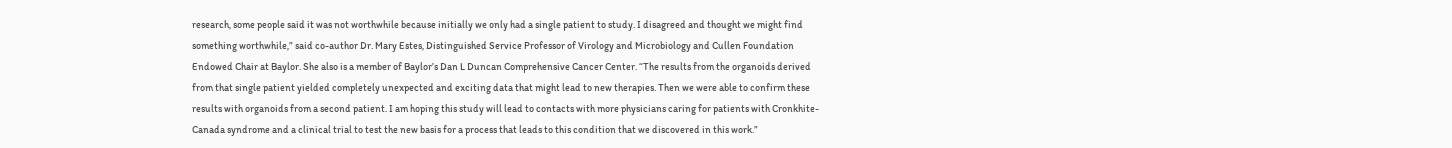research, some people said it was not worthwhile because initially we only had a single patient to study. I disagreed and thought we might find something worthwhile,” said co-author Dr. Mary Estes, Distinguished Service Professor of Virology and Microbiology and Cullen Foundation Endowed Chair at Baylor. She also is a member of Baylor’s Dan L Duncan Comprehensive Cancer Center. “The results from the organoids derived from that single patient yielded completely unexpected and exciting data that might lead to new therapies. Then we were able to confirm these results with organoids from a second patient. I am hoping this study will lead to contacts with more physicians caring for patients with Cronkhite-Canada syndrome and a clinical trial to test the new basis for a process that leads to this condition that we discovered in this work.”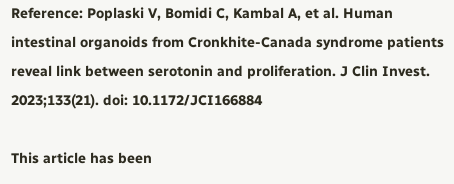Reference: Poplaski V, Bomidi C, Kambal A, et al. Human intestinal organoids from Cronkhite-Canada syndrome patients reveal link between serotonin and proliferation. J Clin Invest. 2023;133(21). doi: 10.1172/JCI166884

This article has been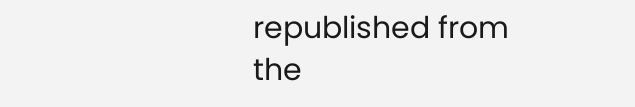republished from the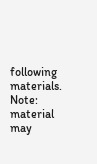following materials. Note: material may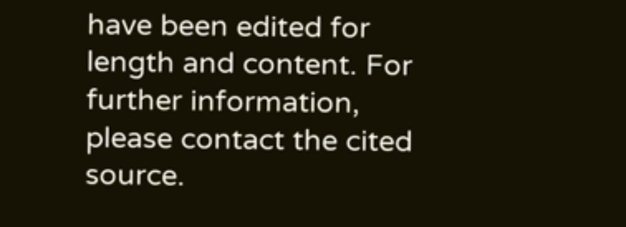have been edited for length and content. For further information, please contact the cited source.